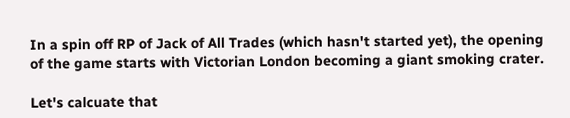In a spin off RP of Jack of All Trades (which hasn't started yet), the opening of the game starts with Victorian London becoming a giant smoking crater.

Let's calcuate that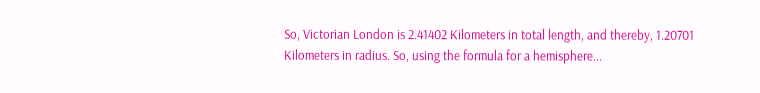So, Victorian London is 2.41402 Kilometers in total length, and thereby, 1.20701 Kilometers in radius. So, using the formula for a hemisphere...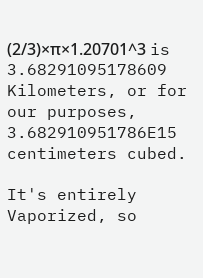(2/3)×π×1.20701^3 is 3.68291095178609 Kilometers, or for our purposes, 3.682910951786E15 centimeters cubed.

It's entirely Vaporized, so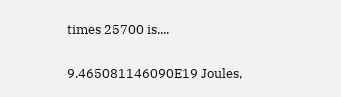times 25700 is....

9.465081146090E19 Joules,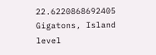22.6220868692405 Gigatons, Island level